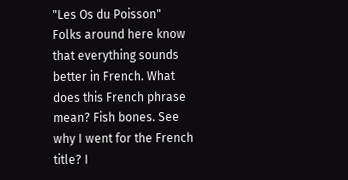"Les Os du Poisson"
Folks around here know that everything sounds better in French. What does this French phrase mean? Fish bones. See why I went for the French title? I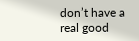don’t have a real good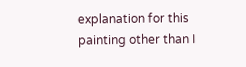explanation for this painting other than I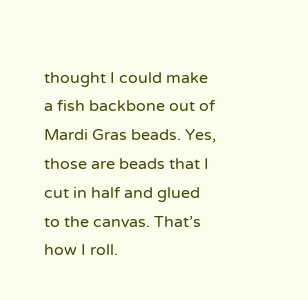thought I could make a fish backbone out of Mardi Gras beads. Yes, those are beads that I cut in half and glued to the canvas. That’s how I roll.